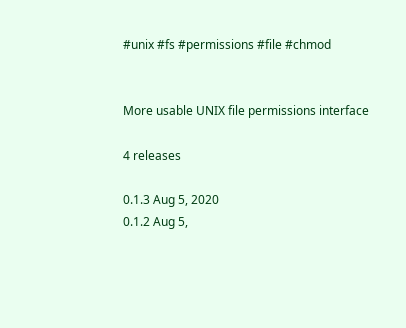#unix #fs #permissions #file #chmod


More usable UNIX file permissions interface

4 releases

0.1.3 Aug 5, 2020
0.1.2 Aug 5,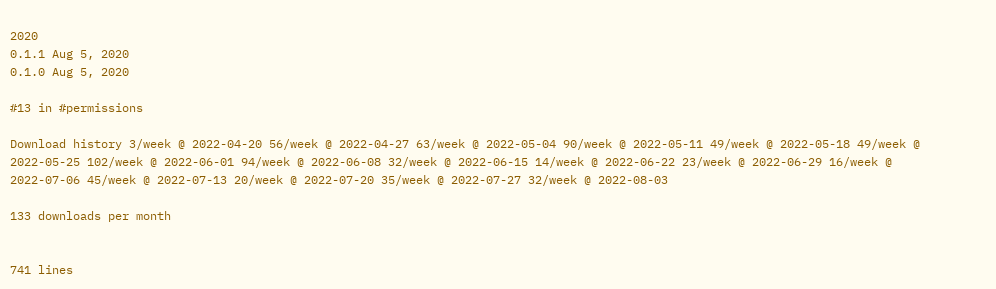2020
0.1.1 Aug 5, 2020
0.1.0 Aug 5, 2020

#13 in #permissions

Download history 3/week @ 2022-04-20 56/week @ 2022-04-27 63/week @ 2022-05-04 90/week @ 2022-05-11 49/week @ 2022-05-18 49/week @ 2022-05-25 102/week @ 2022-06-01 94/week @ 2022-06-08 32/week @ 2022-06-15 14/week @ 2022-06-22 23/week @ 2022-06-29 16/week @ 2022-07-06 45/week @ 2022-07-13 20/week @ 2022-07-20 35/week @ 2022-07-27 32/week @ 2022-08-03

133 downloads per month


741 lines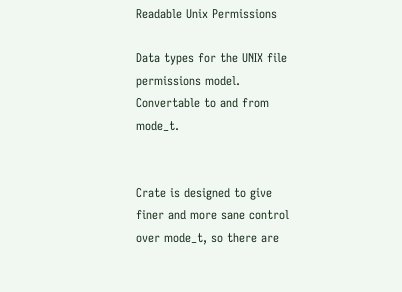Readable Unix Permissions

Data types for the UNIX file permissions model. Convertable to and from mode_t.


Crate is designed to give finer and more sane control over mode_t, so there are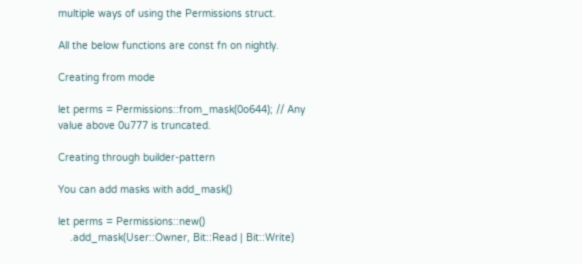multiple ways of using the Permissions struct.

All the below functions are const fn on nightly.

Creating from mode

let perms = Permissions::from_mask(0o644); // Any value above 0u777 is truncated.

Creating through builder-pattern

You can add masks with add_mask()

let perms = Permissions::new()
    .add_mask(User::Owner, Bit::Read | Bit::Write)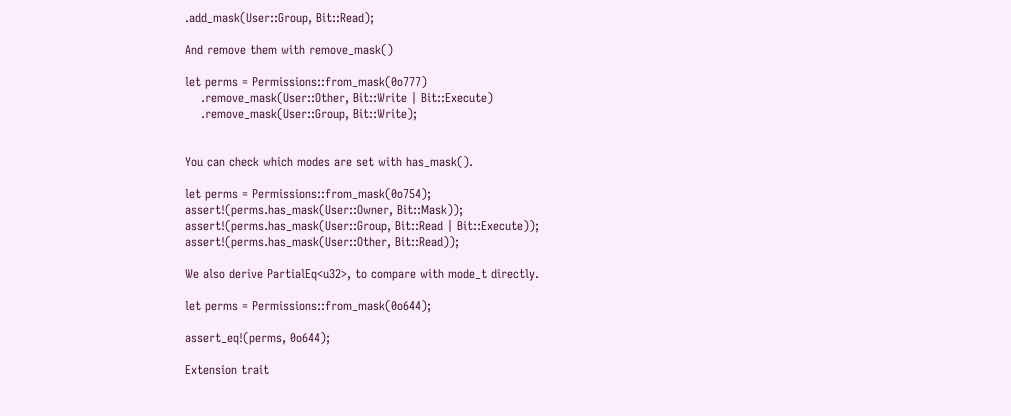.add_mask(User::Group, Bit::Read);

And remove them with remove_mask()

let perms = Permissions::from_mask(0o777)
    .remove_mask(User::Other, Bit::Write | Bit::Execute)
    .remove_mask(User::Group, Bit::Write);


You can check which modes are set with has_mask().

let perms = Permissions::from_mask(0o754);
assert!(perms.has_mask(User::Owner, Bit::Mask));
assert!(perms.has_mask(User::Group, Bit::Read | Bit::Execute));
assert!(perms.has_mask(User::Other, Bit::Read));

We also derive PartialEq<u32>, to compare with mode_t directly.

let perms = Permissions::from_mask(0o644);

assert_eq!(perms, 0o644);

Extension trait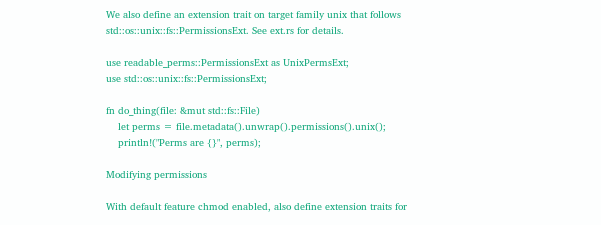We also define an extension trait on target family unix that follows std::os::unix::fs::PermissionsExt. See ext.rs for details.

use readable_perms::PermissionsExt as UnixPermsExt;
use std::os::unix::fs::PermissionsExt;

fn do_thing(file: &mut std::fs::File)
    let perms = file.metadata().unwrap().permissions().unix();
    println!("Perms are {}", perms);

Modifying permissions

With default feature chmod enabled, also define extension traits for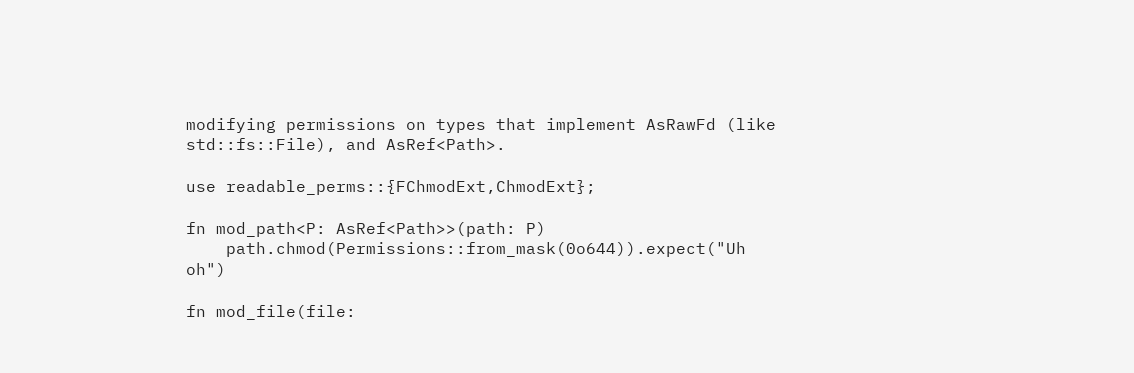modifying permissions on types that implement AsRawFd (like std::fs::File), and AsRef<Path>.

use readable_perms::{FChmodExt,ChmodExt};

fn mod_path<P: AsRef<Path>>(path: P)
    path.chmod(Permissions::from_mask(0o644)).expect("Uh oh")

fn mod_file(file: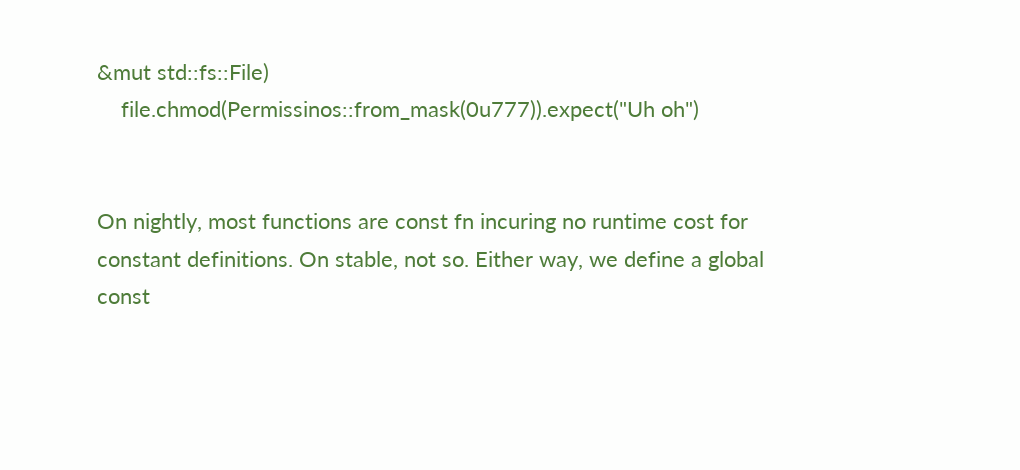&mut std::fs::File)
    file.chmod(Permissinos::from_mask(0u777)).expect("Uh oh")


On nightly, most functions are const fn incuring no runtime cost for constant definitions. On stable, not so. Either way, we define a global const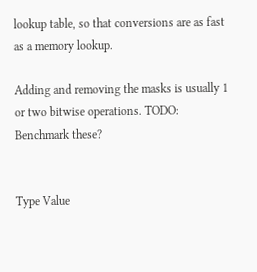lookup table, so that conversions are as fast as a memory lookup.

Adding and removing the masks is usually 1 or two bitwise operations. TODO: Benchmark these?


Type Value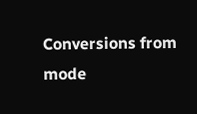Conversions from mode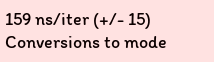159 ns/iter (+/- 15)
Conversions to mode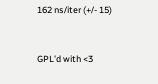162 ns/iter (+/- 15)


GPL'd with <3